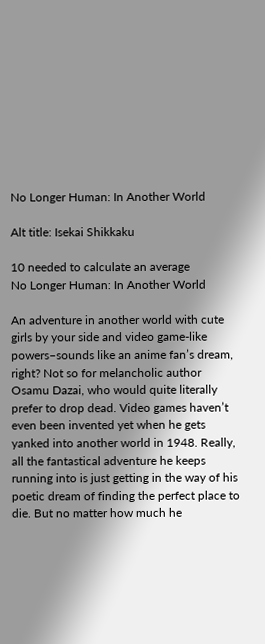No Longer Human: In Another World

Alt title: Isekai Shikkaku

10 needed to calculate an average
No Longer Human: In Another World

An adventure in another world with cute girls by your side and video game-like powers–sounds like an anime fan’s dream, right? Not so for melancholic author Osamu Dazai, who would quite literally prefer to drop dead. Video games haven’t even been invented yet when he gets yanked into another world in 1948. Really, all the fantastical adventure he keeps running into is just getting in the way of his poetic dream of finding the perfect place to die. But no matter how much he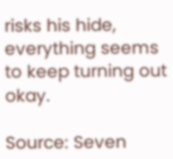risks his hide, everything seems to keep turning out okay.

Source: Seven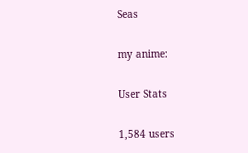Seas

my anime:

User Stats

1,584 users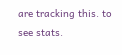are tracking this. to see stats.